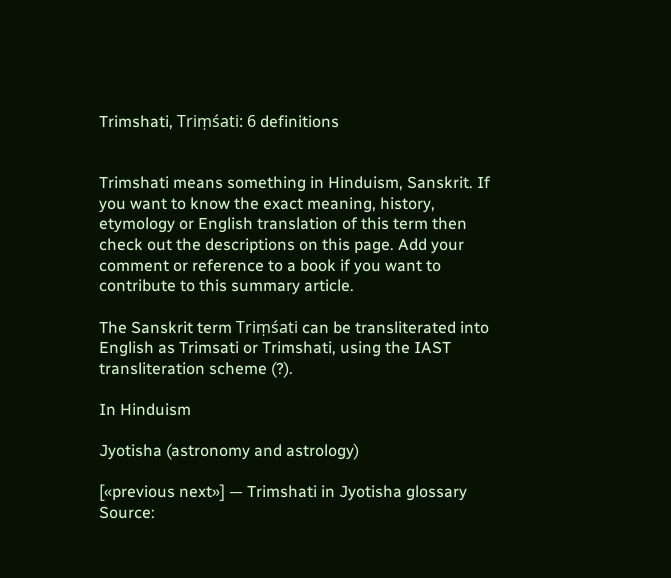Trimshati, Triṃśati: 6 definitions


Trimshati means something in Hinduism, Sanskrit. If you want to know the exact meaning, history, etymology or English translation of this term then check out the descriptions on this page. Add your comment or reference to a book if you want to contribute to this summary article.

The Sanskrit term Triṃśati can be transliterated into English as Trimsati or Trimshati, using the IAST transliteration scheme (?).

In Hinduism

Jyotisha (astronomy and astrology)

[«previous next»] — Trimshati in Jyotisha glossary
Source: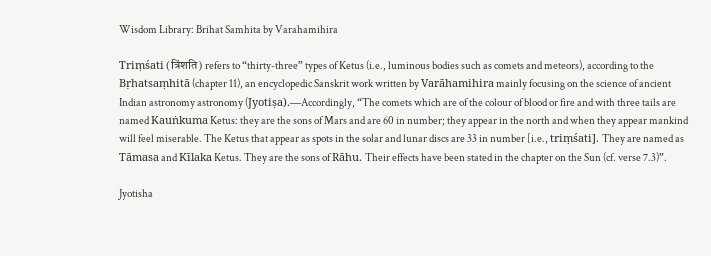Wisdom Library: Brihat Samhita by Varahamihira

Triṃśati (त्रिंशति) refers to “thirty-three” types of Ketus (i.e., luminous bodies such as comets and meteors), according to the Bṛhatsaṃhitā (chapter 11), an encyclopedic Sanskrit work written by Varāhamihira mainly focusing on the science of ancient Indian astronomy astronomy (Jyotiṣa).—Accordingly, “The comets which are of the colour of blood or fire and with three tails are named Kauṅkuma Ketus: they are the sons of Mars and are 60 in number; they appear in the north and when they appear mankind will feel miserable. The Ketus that appear as spots in the solar and lunar discs are 33 in number [i.e., triṃśati]. They are named as Tāmasa and Kīlaka Ketus. They are the sons of Rāhu. Their effects have been stated in the chapter on the Sun (cf. verse 7.3)”.

Jyotisha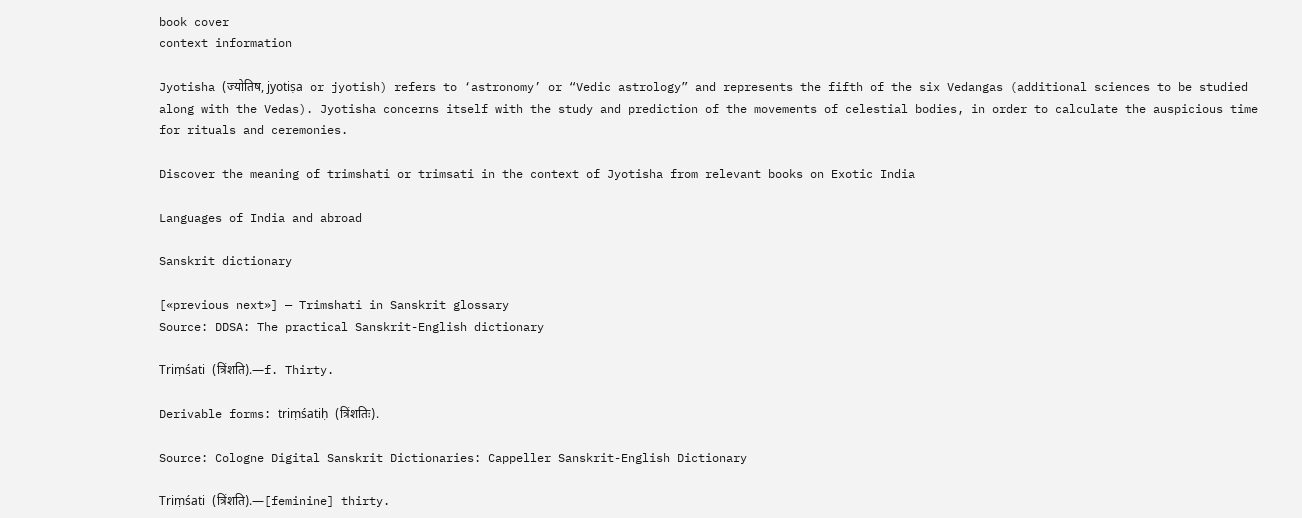book cover
context information

Jyotisha (ज्योतिष, jyotiṣa or jyotish) refers to ‘astronomy’ or “Vedic astrology” and represents the fifth of the six Vedangas (additional sciences to be studied along with the Vedas). Jyotisha concerns itself with the study and prediction of the movements of celestial bodies, in order to calculate the auspicious time for rituals and ceremonies.

Discover the meaning of trimshati or trimsati in the context of Jyotisha from relevant books on Exotic India

Languages of India and abroad

Sanskrit dictionary

[«previous next»] — Trimshati in Sanskrit glossary
Source: DDSA: The practical Sanskrit-English dictionary

Triṃśati (त्रिंशति).—f. Thirty.

Derivable forms: triṃśatiḥ (त्रिंशतिः).

Source: Cologne Digital Sanskrit Dictionaries: Cappeller Sanskrit-English Dictionary

Triṃśati (त्रिंशति).—[feminine] thirty.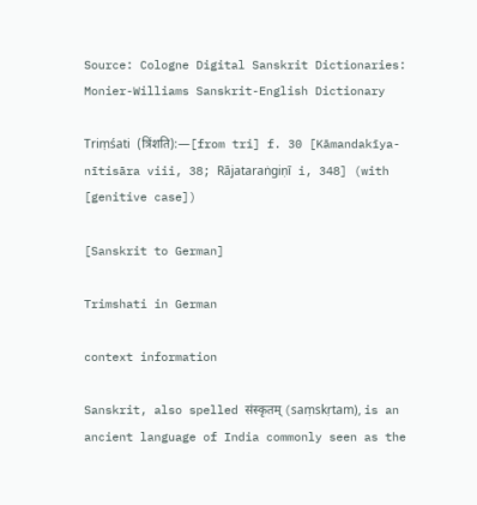Source: Cologne Digital Sanskrit Dictionaries: Monier-Williams Sanskrit-English Dictionary

Triṃśati (त्रिंशति):—[from tri] f. 30 [Kāmandakīya-nītisāra viii, 38; Rājataraṅgiṇī i, 348] (with [genitive case])

[Sanskrit to German]

Trimshati in German

context information

Sanskrit, also spelled संस्कृतम् (saṃskṛtam), is an ancient language of India commonly seen as the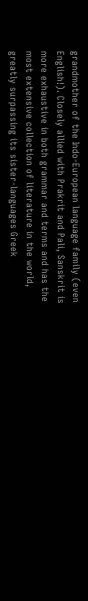grandmother of the Indo-European language family (even English!). Closely allied with Prakrit and Pali, Sanskrit is more exhaustive in both grammar and terms and has the most extensive collection of literature in the world, greatly surpassing its sister-languages Greek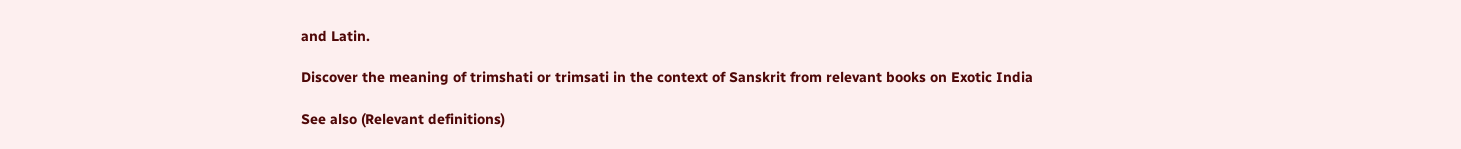and Latin.

Discover the meaning of trimshati or trimsati in the context of Sanskrit from relevant books on Exotic India

See also (Relevant definitions)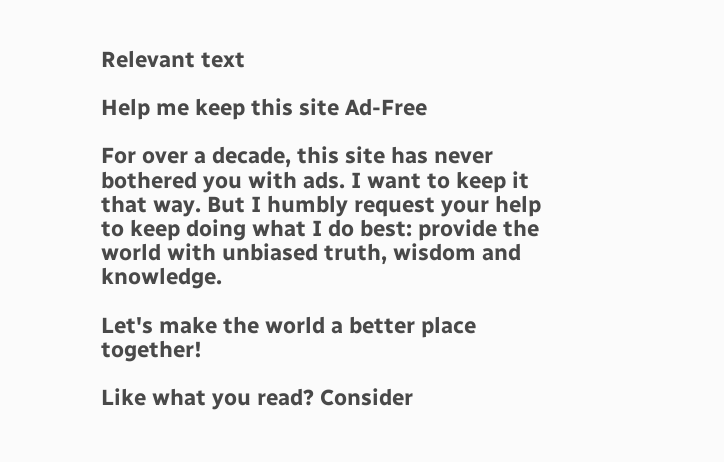Relevant text

Help me keep this site Ad-Free

For over a decade, this site has never bothered you with ads. I want to keep it that way. But I humbly request your help to keep doing what I do best: provide the world with unbiased truth, wisdom and knowledge.

Let's make the world a better place together!

Like what you read? Consider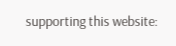supporting this website: